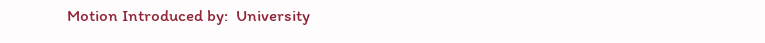Motion Introduced by:  University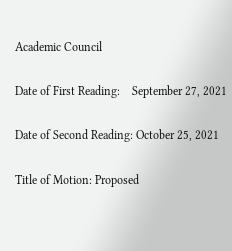Academic Council

Date of First Reading:    September 27, 2021

Date of Second Reading: October 25, 2021

Title of Motion: Proposed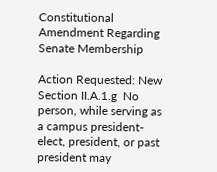Constitutional Amendment Regarding Senate Membership

Action Requested: New Section II.A.1.g  No person, while serving as a campus president-elect, president, or past president may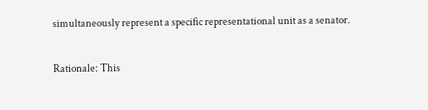simultaneously represent a specific representational unit as a senator.

Rationale: This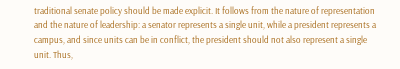traditional senate policy should be made explicit. It follows from the nature of representation and the nature of leadership: a senator represents a single unit, while a president represents a campus, and since units can be in conflict, the president should not also represent a single unit. Thus,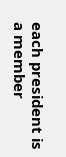each president is a member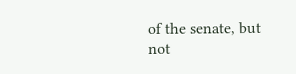of the senate, but not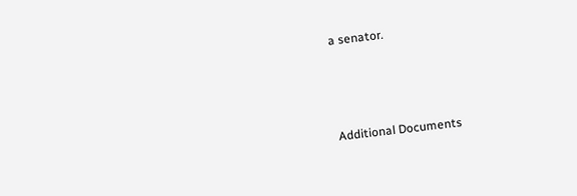a senator.



Additional Documents